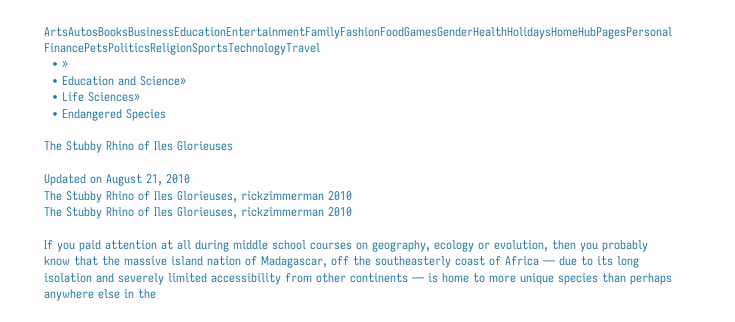ArtsAutosBooksBusinessEducationEntertainmentFamilyFashionFoodGamesGenderHealthHolidaysHomeHubPagesPersonal FinancePetsPoliticsReligionSportsTechnologyTravel
  • »
  • Education and Science»
  • Life Sciences»
  • Endangered Species

The Stubby Rhino of Iles Glorieuses

Updated on August 21, 2010
The Stubby Rhino of Iles Glorieuses, rickzimmerman 2010
The Stubby Rhino of Iles Glorieuses, rickzimmerman 2010

If you paid attention at all during middle school courses on geography, ecology or evolution, then you probably know that the massive island nation of Madagascar, off the southeasterly coast of Africa — due to its long isolation and severely limited accessibility from other continents — is home to more unique species than perhaps anywhere else in the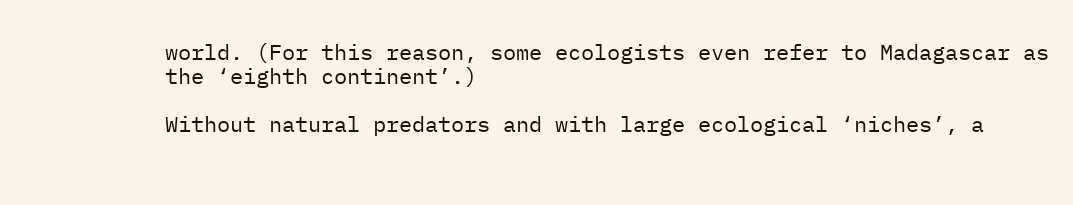world. (For this reason, some ecologists even refer to Madagascar as the ‘eighth continent’.)

Without natural predators and with large ecological ‘niches’, a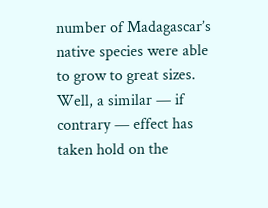number of Madagascar’s native species were able to grow to great sizes. Well, a similar — if contrary — effect has taken hold on the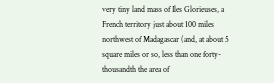very tiny land mass of Iles Glorieuses, a French territory just about 100 miles northwest of Madagascar (and, at about 5 square miles or so, less than one forty-thousandth the area of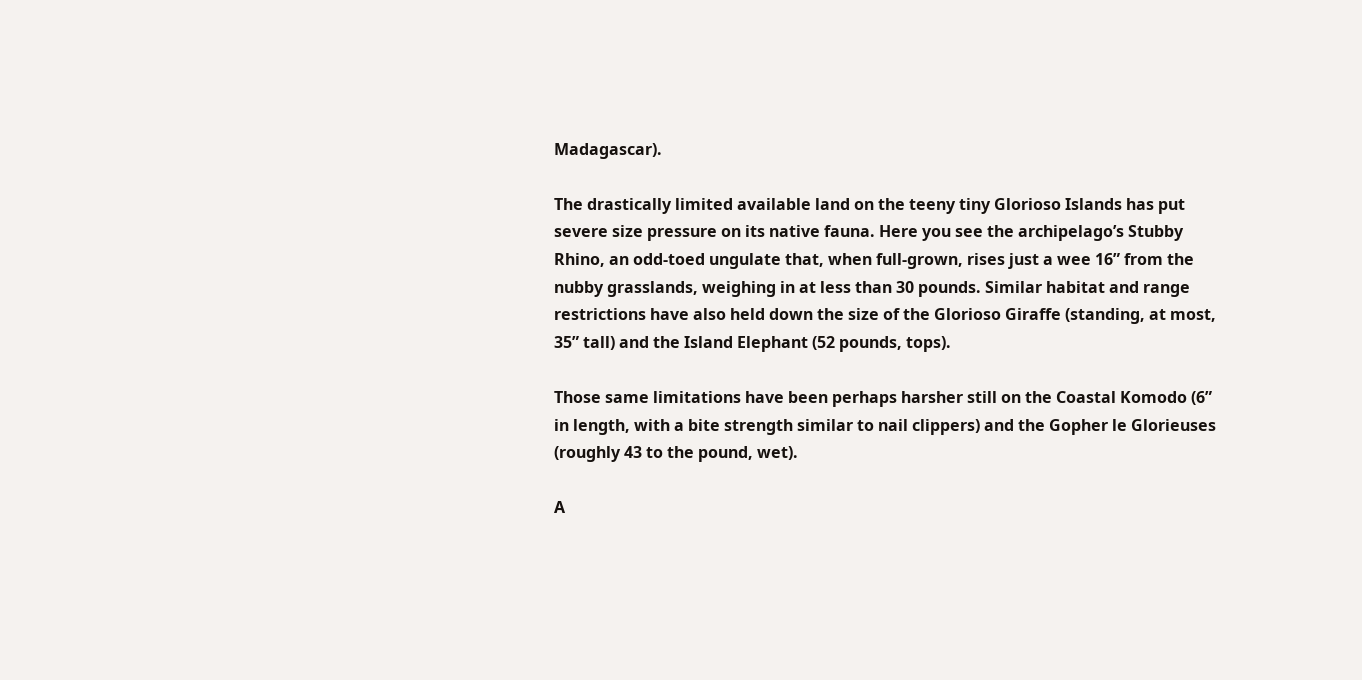Madagascar).

The drastically limited available land on the teeny tiny Glorioso Islands has put severe size pressure on its native fauna. Here you see the archipelago’s Stubby Rhino, an odd-toed ungulate that, when full-grown, rises just a wee 16” from the nubby grasslands, weighing in at less than 30 pounds. Similar habitat and range restrictions have also held down the size of the Glorioso Giraffe (standing, at most, 35” tall) and the Island Elephant (52 pounds, tops).

Those same limitations have been perhaps harsher still on the Coastal Komodo (6” in length, with a bite strength similar to nail clippers) and the Gopher le Glorieuses (roughly 43 to the pound, wet).

A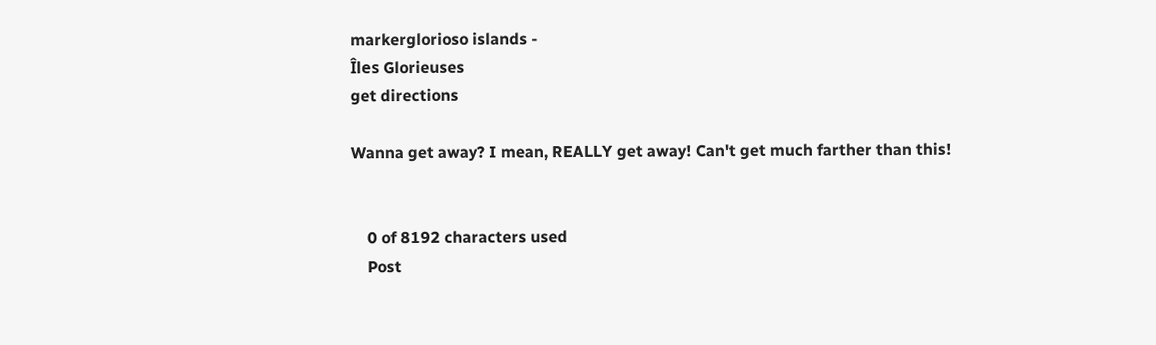markerglorioso islands -
Îles Glorieuses
get directions

Wanna get away? I mean, REALLY get away! Can't get much farther than this!


    0 of 8192 characters used
    Post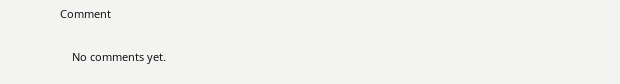Comment

    No comments yet.